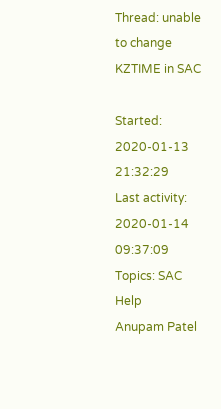Thread: unable to change KZTIME in SAC

Started: 2020-01-13 21:32:29
Last activity: 2020-01-14 09:37:09
Topics: SAC Help
Anupam Patel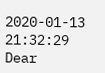2020-01-13 21:32:29
Dear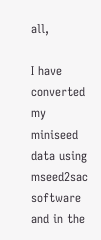all,

I have converted my miniseed data using mseed2sac software and in the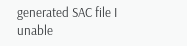generated SAC file I unable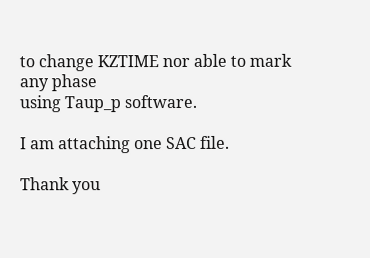to change KZTIME nor able to mark any phase
using Taup_p software.

I am attaching one SAC file.

Thank you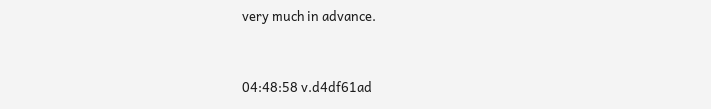very much in advance.


04:48:58 v.d4df61ad